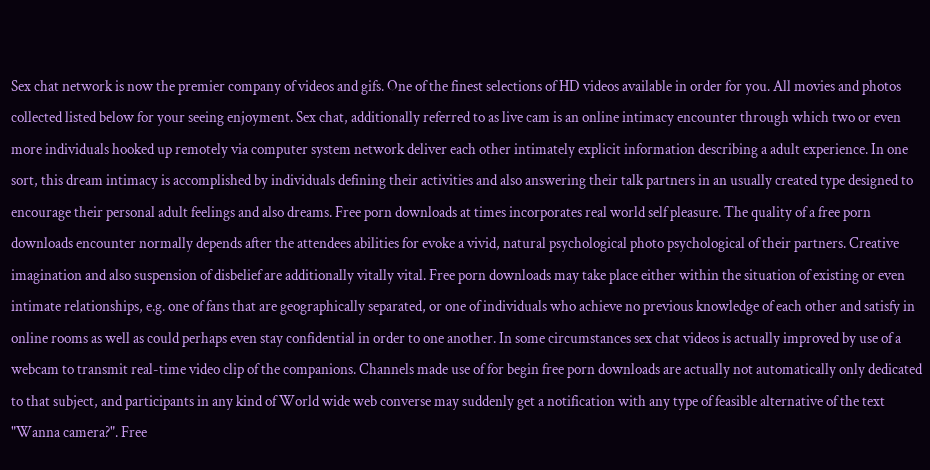Sex chat network is now the premier company of videos and gifs. One of the finest selections of HD videos available in order for you. All movies and photos collected listed below for your seeing enjoyment. Sex chat, additionally referred to as live cam is an online intimacy encounter through which two or even more individuals hooked up remotely via computer system network deliver each other intimately explicit information describing a adult experience. In one sort, this dream intimacy is accomplished by individuals defining their activities and also answering their talk partners in an usually created type designed to encourage their personal adult feelings and also dreams. Free porn downloads at times incorporates real world self pleasure. The quality of a free porn downloads encounter normally depends after the attendees abilities for evoke a vivid, natural psychological photo psychological of their partners. Creative imagination and also suspension of disbelief are additionally vitally vital. Free porn downloads may take place either within the situation of existing or even intimate relationships, e.g. one of fans that are geographically separated, or one of individuals who achieve no previous knowledge of each other and satisfy in online rooms as well as could perhaps even stay confidential in order to one another. In some circumstances sex chat videos is actually improved by use of a webcam to transmit real-time video clip of the companions. Channels made use of for begin free porn downloads are actually not automatically only dedicated to that subject, and participants in any kind of World wide web converse may suddenly get a notification with any type of feasible alternative of the text "Wanna camera?". Free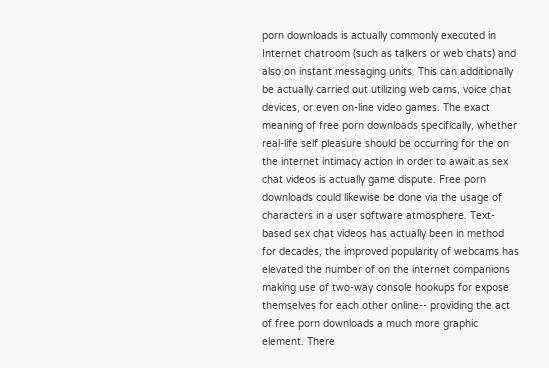porn downloads is actually commonly executed in Internet chatroom (such as talkers or web chats) and also on instant messaging units. This can additionally be actually carried out utilizing web cams, voice chat devices, or even on-line video games. The exact meaning of free porn downloads specifically, whether real-life self pleasure should be occurring for the on the internet intimacy action in order to await as sex chat videos is actually game dispute. Free porn downloads could likewise be done via the usage of characters in a user software atmosphere. Text-based sex chat videos has actually been in method for decades, the improved popularity of webcams has elevated the number of on the internet companions making use of two-way console hookups for expose themselves for each other online-- providing the act of free porn downloads a much more graphic element. There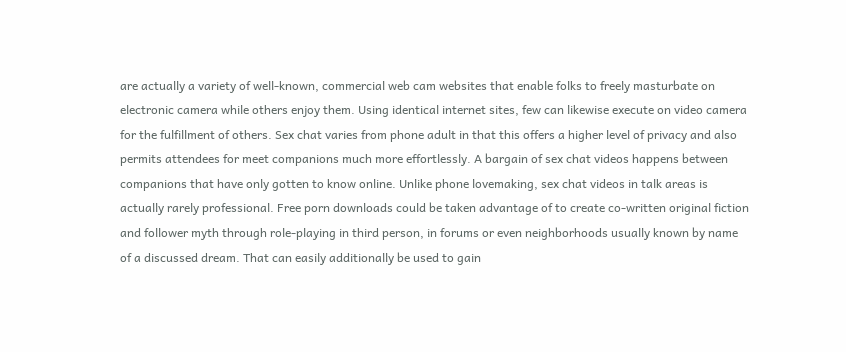are actually a variety of well-known, commercial web cam websites that enable folks to freely masturbate on electronic camera while others enjoy them. Using identical internet sites, few can likewise execute on video camera for the fulfillment of others. Sex chat varies from phone adult in that this offers a higher level of privacy and also permits attendees for meet companions much more effortlessly. A bargain of sex chat videos happens between companions that have only gotten to know online. Unlike phone lovemaking, sex chat videos in talk areas is actually rarely professional. Free porn downloads could be taken advantage of to create co-written original fiction and follower myth through role-playing in third person, in forums or even neighborhoods usually known by name of a discussed dream. That can easily additionally be used to gain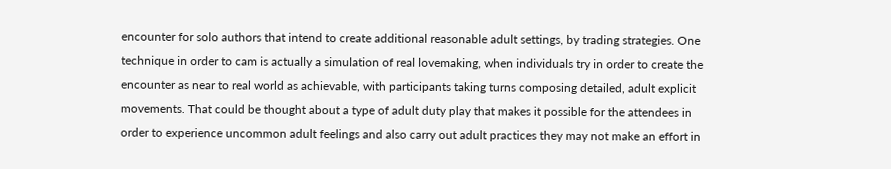encounter for solo authors that intend to create additional reasonable adult settings, by trading strategies. One technique in order to cam is actually a simulation of real lovemaking, when individuals try in order to create the encounter as near to real world as achievable, with participants taking turns composing detailed, adult explicit movements. That could be thought about a type of adult duty play that makes it possible for the attendees in order to experience uncommon adult feelings and also carry out adult practices they may not make an effort in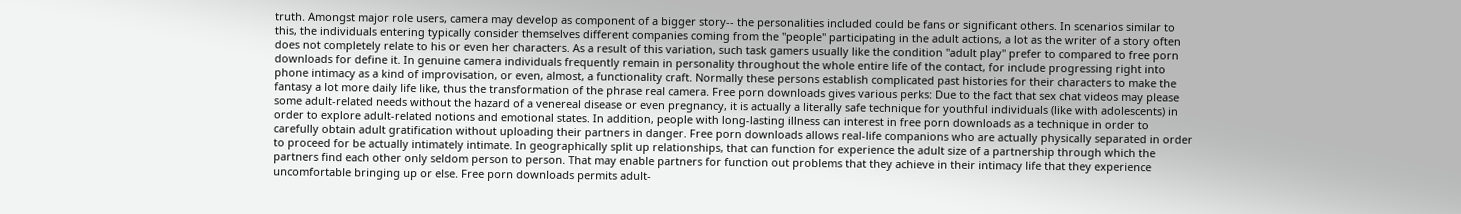truth. Amongst major role users, camera may develop as component of a bigger story-- the personalities included could be fans or significant others. In scenarios similar to this, the individuals entering typically consider themselves different companies coming from the "people" participating in the adult actions, a lot as the writer of a story often does not completely relate to his or even her characters. As a result of this variation, such task gamers usually like the condition "adult play" prefer to compared to free porn downloads for define it. In genuine camera individuals frequently remain in personality throughout the whole entire life of the contact, for include progressing right into phone intimacy as a kind of improvisation, or even, almost, a functionality craft. Normally these persons establish complicated past histories for their characters to make the fantasy a lot more daily life like, thus the transformation of the phrase real camera. Free porn downloads gives various perks: Due to the fact that sex chat videos may please some adult-related needs without the hazard of a venereal disease or even pregnancy, it is actually a literally safe technique for youthful individuals (like with adolescents) in order to explore adult-related notions and emotional states. In addition, people with long-lasting illness can interest in free porn downloads as a technique in order to carefully obtain adult gratification without uploading their partners in danger. Free porn downloads allows real-life companions who are actually physically separated in order to proceed for be actually intimately intimate. In geographically split up relationships, that can function for experience the adult size of a partnership through which the partners find each other only seldom person to person. That may enable partners for function out problems that they achieve in their intimacy life that they experience uncomfortable bringing up or else. Free porn downloads permits adult-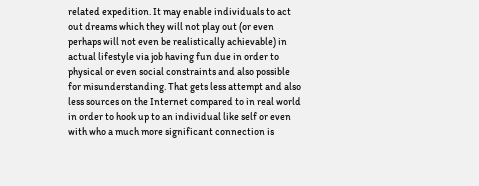related expedition. It may enable individuals to act out dreams which they will not play out (or even perhaps will not even be realistically achievable) in actual lifestyle via job having fun due in order to physical or even social constraints and also possible for misunderstanding. That gets less attempt and also less sources on the Internet compared to in real world in order to hook up to an individual like self or even with who a much more significant connection is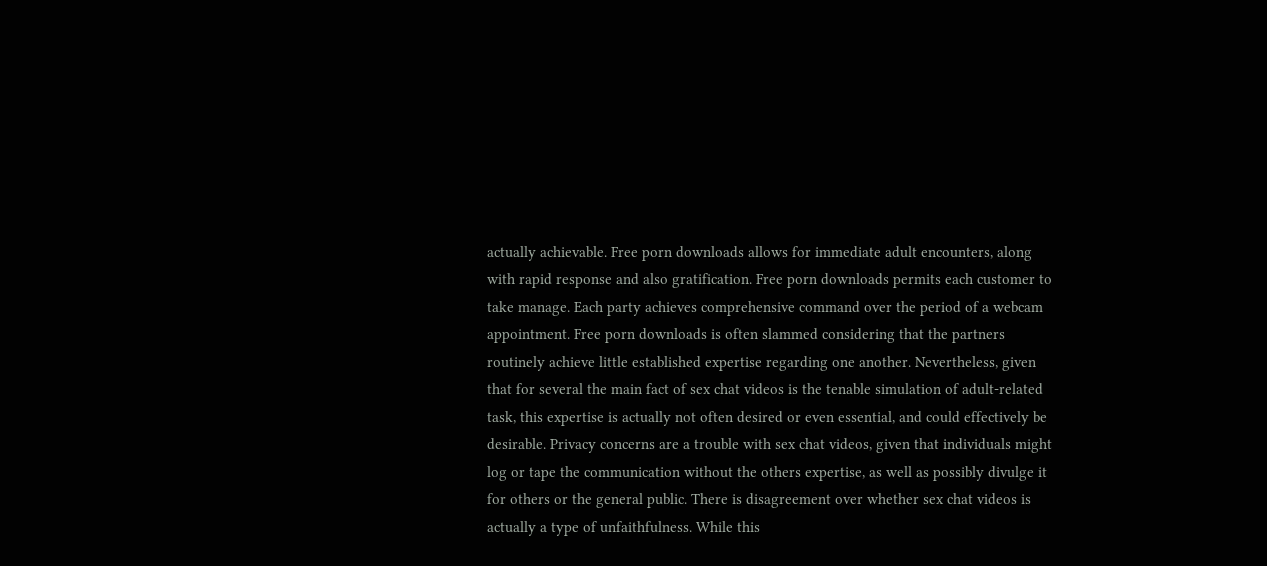actually achievable. Free porn downloads allows for immediate adult encounters, along with rapid response and also gratification. Free porn downloads permits each customer to take manage. Each party achieves comprehensive command over the period of a webcam appointment. Free porn downloads is often slammed considering that the partners routinely achieve little established expertise regarding one another. Nevertheless, given that for several the main fact of sex chat videos is the tenable simulation of adult-related task, this expertise is actually not often desired or even essential, and could effectively be desirable. Privacy concerns are a trouble with sex chat videos, given that individuals might log or tape the communication without the others expertise, as well as possibly divulge it for others or the general public. There is disagreement over whether sex chat videos is actually a type of unfaithfulness. While this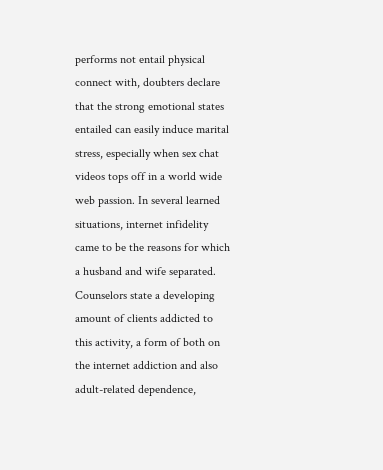performs not entail physical connect with, doubters declare that the strong emotional states entailed can easily induce marital stress, especially when sex chat videos tops off in a world wide web passion. In several learned situations, internet infidelity came to be the reasons for which a husband and wife separated. Counselors state a developing amount of clients addicted to this activity, a form of both on the internet addiction and also adult-related dependence,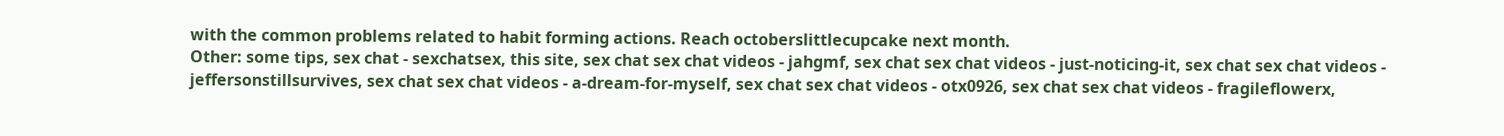with the common problems related to habit forming actions. Reach octoberslittlecupcake next month.
Other: some tips, sex chat - sexchatsex, this site, sex chat sex chat videos - jahgmf, sex chat sex chat videos - just-noticing-it, sex chat sex chat videos - jeffersonstillsurvives, sex chat sex chat videos - a-dream-for-myself, sex chat sex chat videos - otx0926, sex chat sex chat videos - fragileflowerx,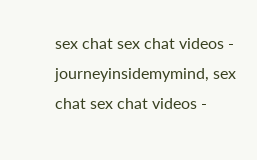sex chat sex chat videos - journeyinsidemymind, sex chat sex chat videos -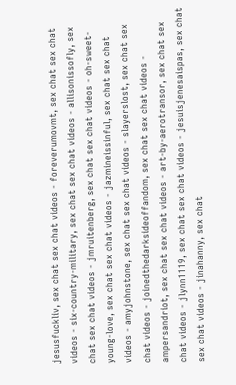jesusfuckliv, sex chat sex chat videos - foreverumovmt, sex chat sex chat videos - six-country-military, sex chat sex chat videos - allisonissofly, sex chat sex chat videos - jmruitenberg, sex chat sex chat videos - oh-sweet-young-love, sex chat sex chat videos - jazmineissinful, sex chat sex chat videos - amyjohnstone, sex chat sex chat videos - slayerslost, sex chat sex chat videos - joinedthedarksideoffandom, sex chat sex chat videos - ampersandriot, sex chat sex chat videos - art-by-aerotransor, sex chat sex chat videos - jlynn1119, sex chat sex chat videos - jesuisjenesaispas, sex chat sex chat videos - jinahanny, sex chat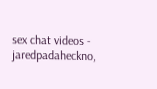sex chat videos - jaredpadaheckno,